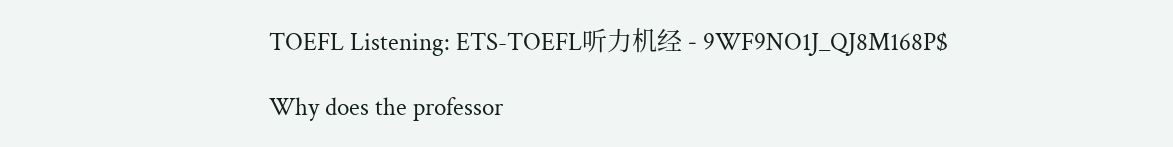TOEFL Listening: ETS-TOEFL听力机经 - 9WF9NO1J_QJ8M168P$

Why does the professor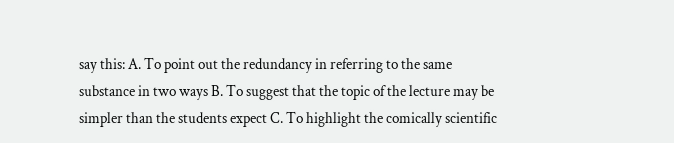say this: A. To point out the redundancy in referring to the same substance in two ways B. To suggest that the topic of the lecture may be simpler than the students expect C. To highlight the comically scientific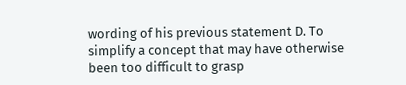wording of his previous statement D. To simplify a concept that may have otherwise been too difficult to grasp